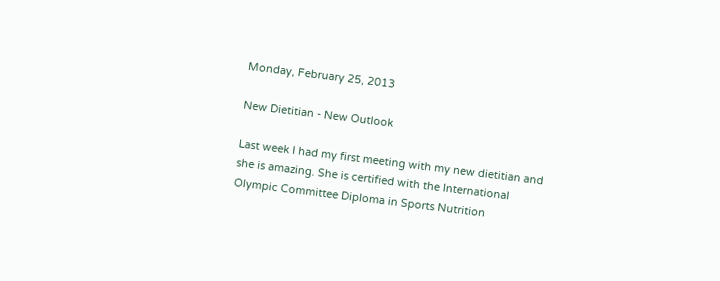Monday, February 25, 2013

New Dietitian - New Outlook

Last week I had my first meeting with my new dietitian and she is amazing. She is certified with the International Olympic Committee Diploma in Sports Nutrition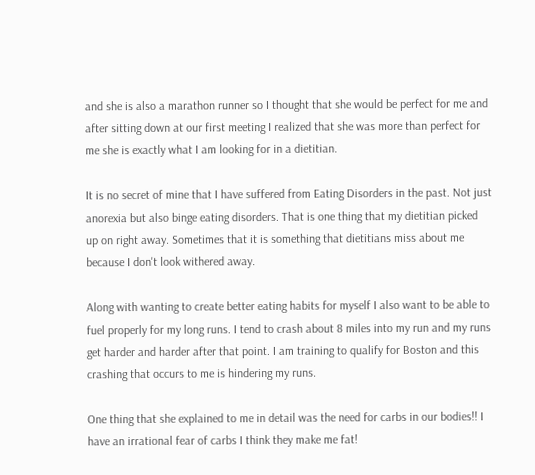and she is also a marathon runner so I thought that she would be perfect for me and after sitting down at our first meeting I realized that she was more than perfect for me she is exactly what I am looking for in a dietitian.

It is no secret of mine that I have suffered from Eating Disorders in the past. Not just anorexia but also binge eating disorders. That is one thing that my dietitian picked up on right away. Sometimes that it is something that dietitians miss about me because I don't look withered away.

Along with wanting to create better eating habits for myself I also want to be able to fuel properly for my long runs. I tend to crash about 8 miles into my run and my runs get harder and harder after that point. I am training to qualify for Boston and this crashing that occurs to me is hindering my runs.

One thing that she explained to me in detail was the need for carbs in our bodies!! I have an irrational fear of carbs I think they make me fat!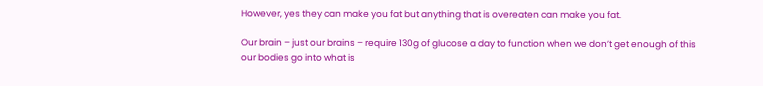However, yes they can make you fat but anything that is overeaten can make you fat.

Our brain – just our brains – require 130g of glucose a day to function when we don’t get enough of this our bodies go into what is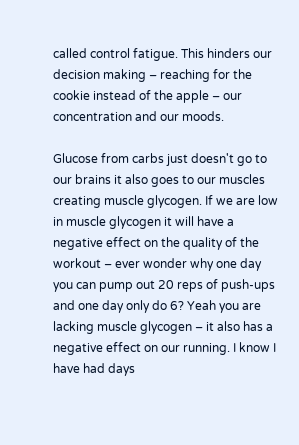called control fatigue. This hinders our decision making – reaching for the cookie instead of the apple – our concentration and our moods.

Glucose from carbs just doesn't go to our brains it also goes to our muscles creating muscle glycogen. If we are low in muscle glycogen it will have a negative effect on the quality of the workout – ever wonder why one day you can pump out 20 reps of push-ups and one day only do 6? Yeah you are lacking muscle glycogen – it also has a negative effect on our running. I know I have had days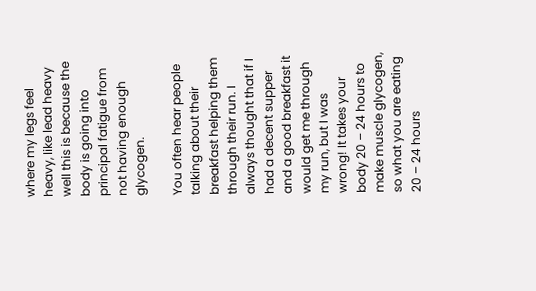where my legs feel heavy, like lead heavy well this is because the body is going into principal fatigue from not having enough glycogen.

You often hear people talking about their breakfast helping them through their run. I always thought that if I had a decent supper and a good breakfast it would get me through my run, but I was wrong! It takes your body 20 – 24 hours to make muscle glycogen, so what you are eating 20 – 24 hours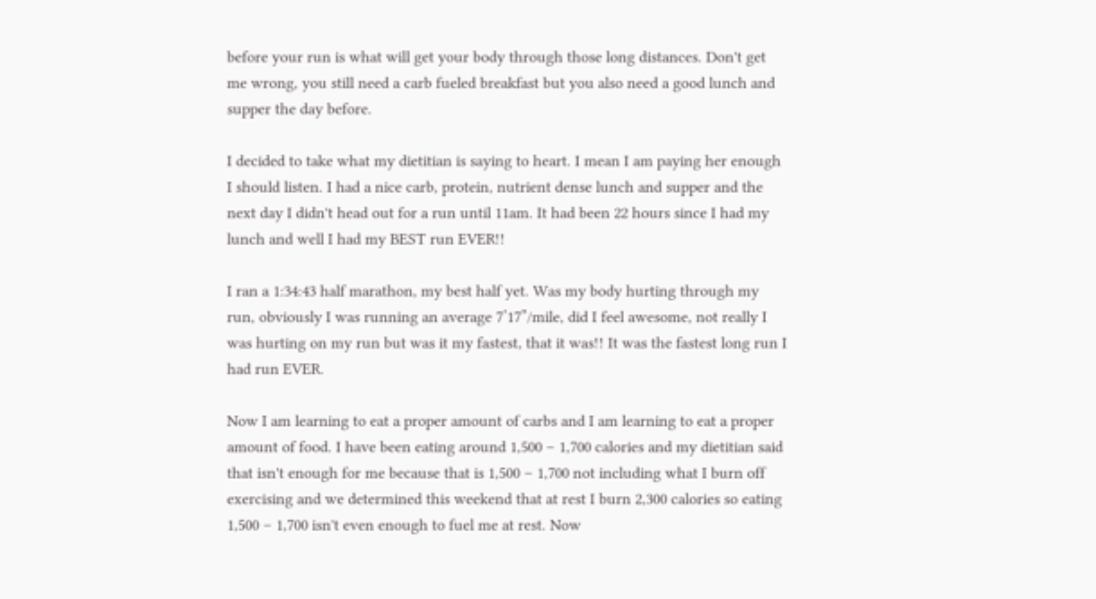before your run is what will get your body through those long distances. Don't get me wrong, you still need a carb fueled breakfast but you also need a good lunch and supper the day before.

I decided to take what my dietitian is saying to heart. I mean I am paying her enough I should listen. I had a nice carb, protein, nutrient dense lunch and supper and the next day I didn't head out for a run until 11am. It had been 22 hours since I had my lunch and well I had my BEST run EVER!!

I ran a 1:34:43 half marathon, my best half yet. Was my body hurting through my run, obviously I was running an average 7’17”/mile, did I feel awesome, not really I was hurting on my run but was it my fastest, that it was!! It was the fastest long run I had run EVER.

Now I am learning to eat a proper amount of carbs and I am learning to eat a proper amount of food. I have been eating around 1,500 – 1,700 calories and my dietitian said that isn't enough for me because that is 1,500 – 1,700 not including what I burn off exercising and we determined this weekend that at rest I burn 2,300 calories so eating 1,500 – 1,700 isn't even enough to fuel me at rest. Now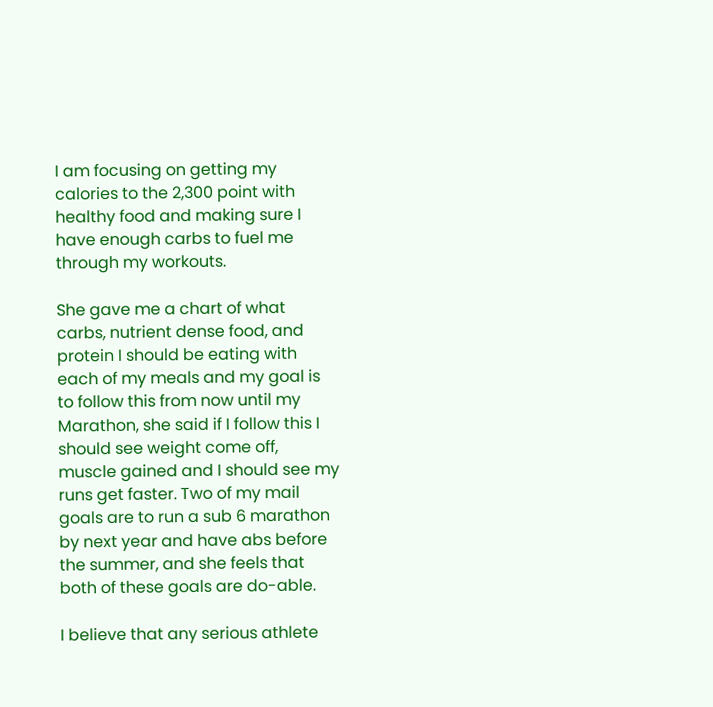I am focusing on getting my calories to the 2,300 point with healthy food and making sure I have enough carbs to fuel me through my workouts.

She gave me a chart of what carbs, nutrient dense food, and protein I should be eating with each of my meals and my goal is to follow this from now until my Marathon, she said if I follow this I should see weight come off, muscle gained and I should see my runs get faster. Two of my mail goals are to run a sub 6 marathon by next year and have abs before the summer, and she feels that both of these goals are do-able.

I believe that any serious athlete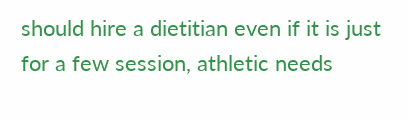should hire a dietitian even if it is just for a few session, athletic needs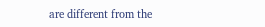are different from the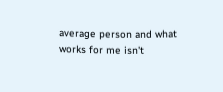average person and what works for me isn't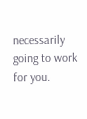necessarily going to work for you.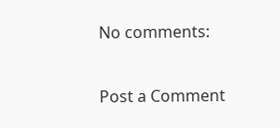No comments:

Post a Comment